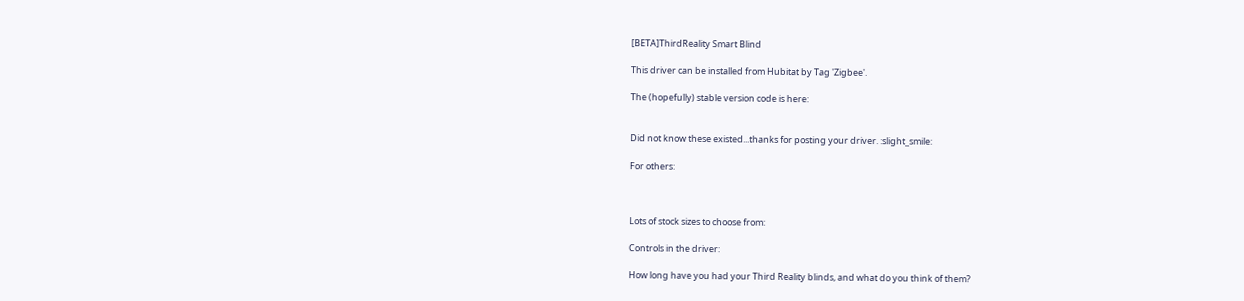[BETA]ThirdReality Smart Blind

This driver can be installed from Hubitat by Tag 'Zigbee'.

The (hopefully) stable version code is here:


Did not know these existed...thanks for posting your driver. :slight_smile:

For others:



Lots of stock sizes to choose from:

Controls in the driver:

How long have you had your Third Reality blinds, and what do you think of them?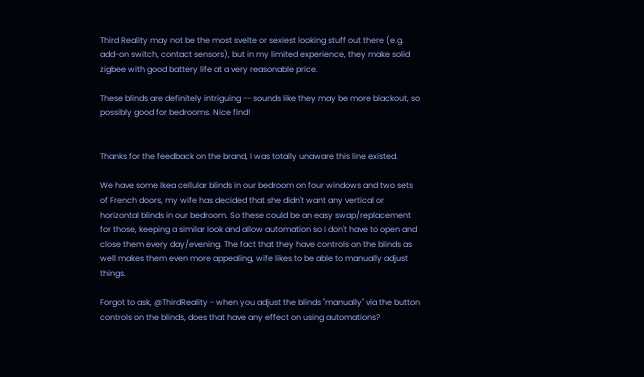Third Reality may not be the most svelte or sexiest looking stuff out there (e.g. add-on switch, contact sensors), but in my limited experience, they make solid zigbee with good battery life at a very reasonable price.

These blinds are definitely intriguing -- sounds like they may be more blackout, so possibly good for bedrooms. Nice find!


Thanks for the feedback on the brand, I was totally unaware this line existed.

We have some Ikea cellular blinds in our bedroom on four windows and two sets of French doors, my wife has decided that she didn't want any vertical or horizontal blinds in our bedroom. So these could be an easy swap/replacement for those, keeping a similar look and allow automation so I don't have to open and close them every day/evening. The fact that they have controls on the blinds as well makes them even more appealing, wife likes to be able to manually adjust things.

Forgot to ask, @ThirdReality - when you adjust the blinds "manually" via the button controls on the blinds, does that have any effect on using automations?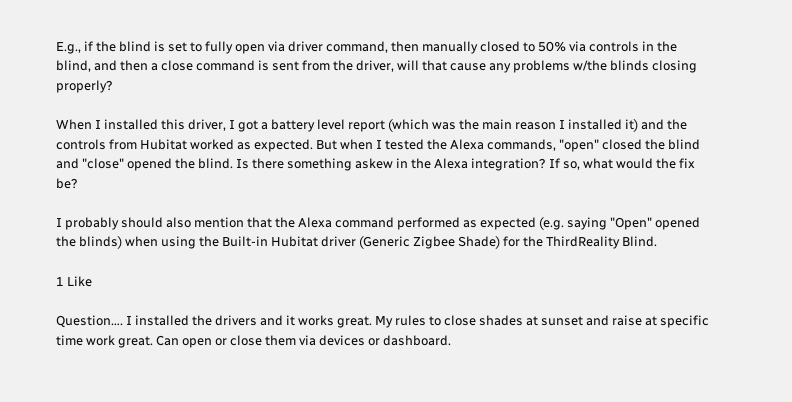E.g., if the blind is set to fully open via driver command, then manually closed to 50% via controls in the blind, and then a close command is sent from the driver, will that cause any problems w/the blinds closing properly?

When I installed this driver, I got a battery level report (which was the main reason I installed it) and the controls from Hubitat worked as expected. But when I tested the Alexa commands, "open" closed the blind and "close" opened the blind. Is there something askew in the Alexa integration? If so, what would the fix be?

I probably should also mention that the Alexa command performed as expected (e.g. saying "Open" opened the blinds) when using the Built-in Hubitat driver (Generic Zigbee Shade) for the ThirdReality Blind.

1 Like

Question…. I installed the drivers and it works great. My rules to close shades at sunset and raise at specific time work great. Can open or close them via devices or dashboard.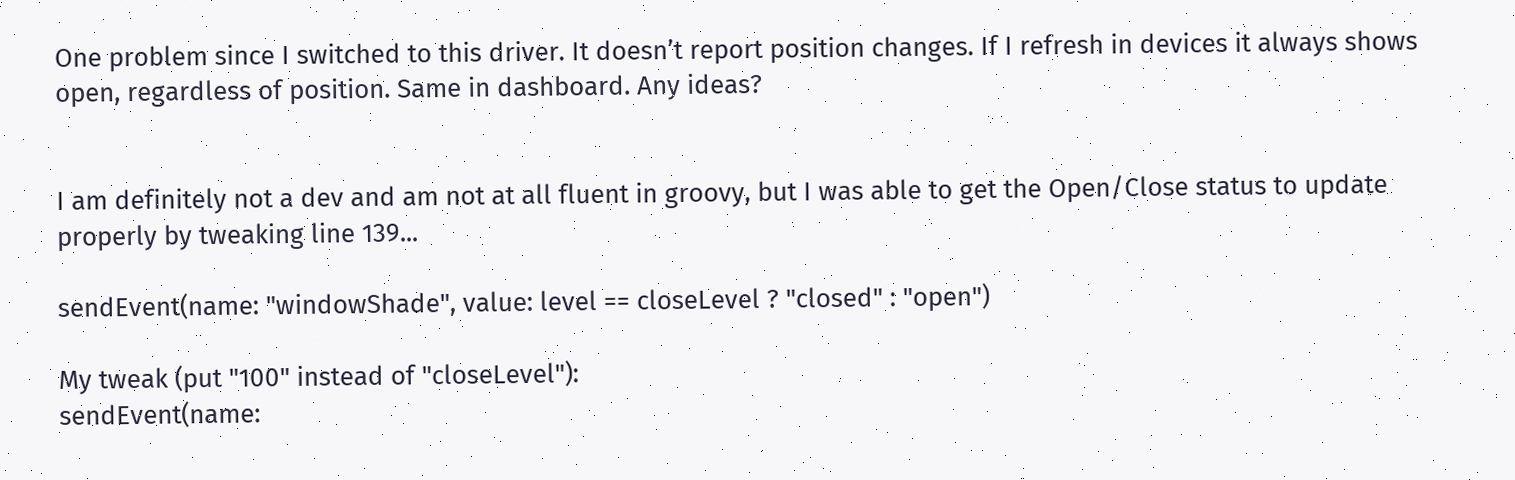One problem since I switched to this driver. It doesn’t report position changes. If I refresh in devices it always shows open, regardless of position. Same in dashboard. Any ideas?


I am definitely not a dev and am not at all fluent in groovy, but I was able to get the Open/Close status to update properly by tweaking line 139...

sendEvent(name: "windowShade", value: level == closeLevel ? "closed" : "open")

My tweak (put "100" instead of "closeLevel"):
sendEvent(name: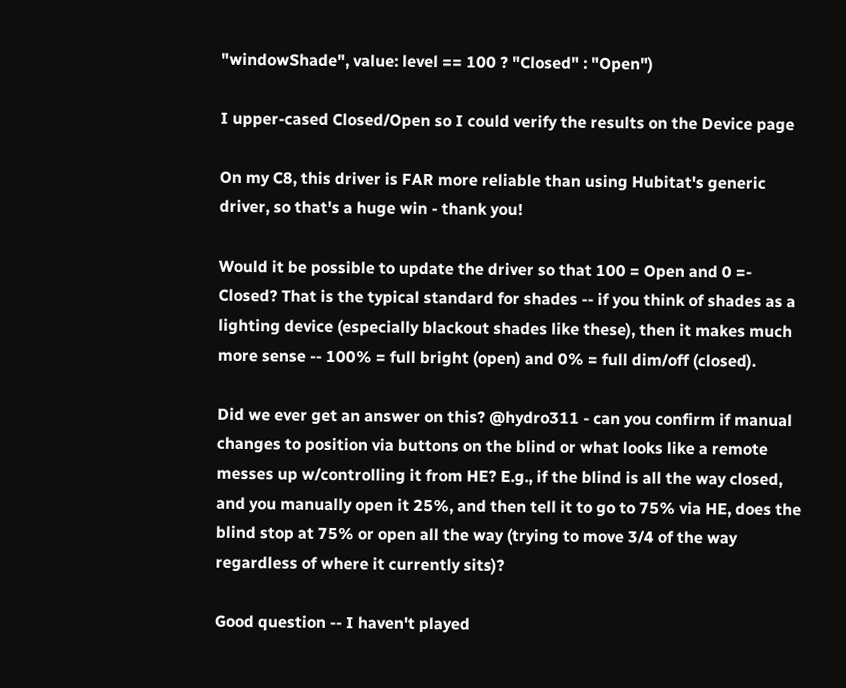"windowShade", value: level == 100 ? "Closed" : "Open")

I upper-cased Closed/Open so I could verify the results on the Device page

On my C8, this driver is FAR more reliable than using Hubitat's generic driver, so that's a huge win - thank you!

Would it be possible to update the driver so that 100 = Open and 0 =- Closed? That is the typical standard for shades -- if you think of shades as a lighting device (especially blackout shades like these), then it makes much more sense -- 100% = full bright (open) and 0% = full dim/off (closed).

Did we ever get an answer on this? @hydro311 - can you confirm if manual changes to position via buttons on the blind or what looks like a remote messes up w/controlling it from HE? E.g., if the blind is all the way closed, and you manually open it 25%, and then tell it to go to 75% via HE, does the blind stop at 75% or open all the way (trying to move 3/4 of the way regardless of where it currently sits)?

Good question -- I haven't played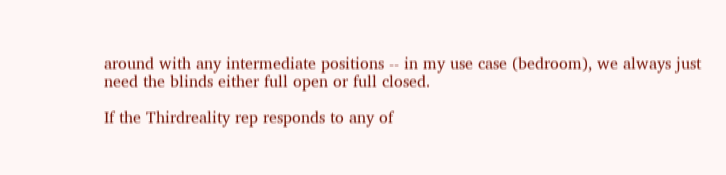around with any intermediate positions -- in my use case (bedroom), we always just need the blinds either full open or full closed.

If the Thirdreality rep responds to any of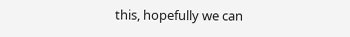this, hopefully we can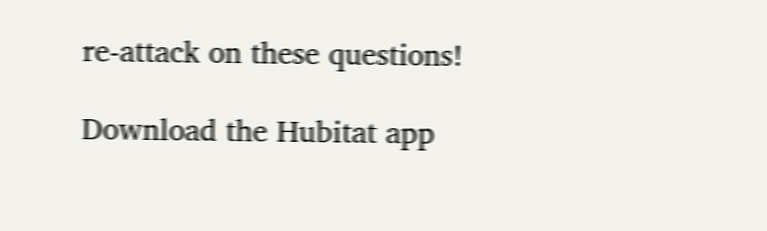re-attack on these questions!

Download the Hubitat app